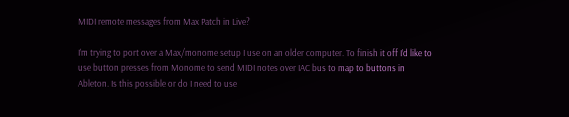MIDI remote messages from Max Patch in Live?

I’m trying to port over a Max/monome setup I use on an older computer. To finish it off I’d like to use button presses from Monome to send MIDI notes over IAC bus to map to buttons in Ableton. Is this possible or do I need to use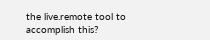the live.remote tool to accomplish this?